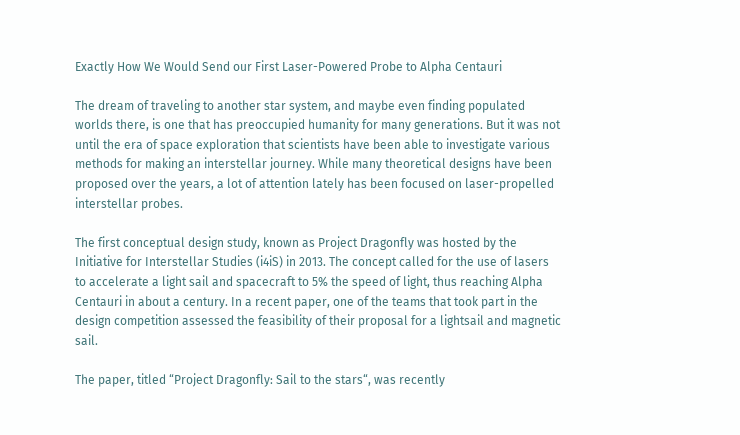Exactly How We Would Send our First Laser-Powered Probe to Alpha Centauri

The dream of traveling to another star system, and maybe even finding populated worlds there, is one that has preoccupied humanity for many generations. But it was not until the era of space exploration that scientists have been able to investigate various methods for making an interstellar journey. While many theoretical designs have been proposed over the years, a lot of attention lately has been focused on laser-propelled interstellar probes.

The first conceptual design study, known as Project Dragonfly was hosted by the Initiative for Interstellar Studies (i4iS) in 2013. The concept called for the use of lasers to accelerate a light sail and spacecraft to 5% the speed of light, thus reaching Alpha Centauri in about a century. In a recent paper, one of the teams that took part in the design competition assessed the feasibility of their proposal for a lightsail and magnetic sail.

The paper, titled “Project Dragonfly: Sail to the stars“, was recently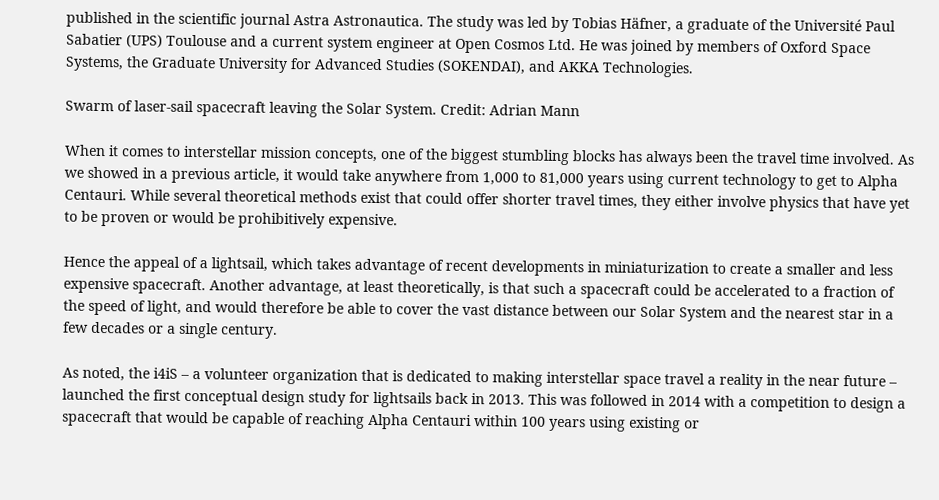published in the scientific journal Astra Astronautica. The study was led by Tobias Häfner, a graduate of the Université Paul Sabatier (UPS) Toulouse and a current system engineer at Open Cosmos Ltd. He was joined by members of Oxford Space Systems, the Graduate University for Advanced Studies (SOKENDAI), and AKKA Technologies.

Swarm of laser-sail spacecraft leaving the Solar System. Credit: Adrian Mann

When it comes to interstellar mission concepts, one of the biggest stumbling blocks has always been the travel time involved. As we showed in a previous article, it would take anywhere from 1,000 to 81,000 years using current technology to get to Alpha Centauri. While several theoretical methods exist that could offer shorter travel times, they either involve physics that have yet to be proven or would be prohibitively expensive.

Hence the appeal of a lightsail, which takes advantage of recent developments in miniaturization to create a smaller and less expensive spacecraft. Another advantage, at least theoretically, is that such a spacecraft could be accelerated to a fraction of the speed of light, and would therefore be able to cover the vast distance between our Solar System and the nearest star in a few decades or a single century.

As noted, the i4iS – a volunteer organization that is dedicated to making interstellar space travel a reality in the near future – launched the first conceptual design study for lightsails back in 2013. This was followed in 2014 with a competition to design a spacecraft that would be capable of reaching Alpha Centauri within 100 years using existing or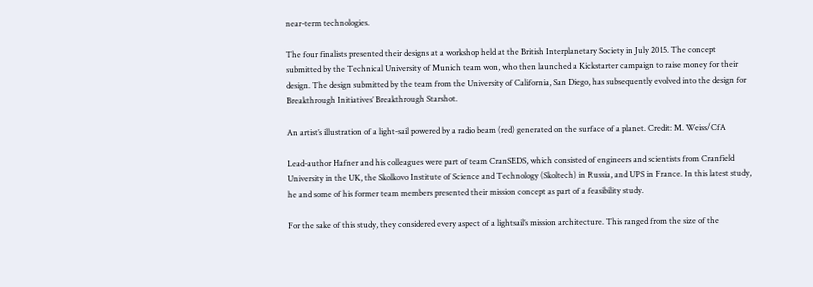near-term technologies.

The four finalists presented their designs at a workshop held at the British Interplanetary Society in July 2015. The concept submitted by the Technical University of Munich team won, who then launched a Kickstarter campaign to raise money for their design. The design submitted by the team from the University of California, San Diego, has subsequently evolved into the design for Breakthrough Initiatives’ Breakthrough Starshot.

An artist’s illustration of a light-sail powered by a radio beam (red) generated on the surface of a planet. Credit: M. Weiss/CfA

Lead-author Hafner and his colleagues were part of team CranSEDS, which consisted of engineers and scientists from Cranfield University in the UK, the Skolkovo Institute of Science and Technology (Skoltech) in Russia, and UPS in France. In this latest study, he and some of his former team members presented their mission concept as part of a feasibility study.

For the sake of this study, they considered every aspect of a lightsail’s mission architecture. This ranged from the size of the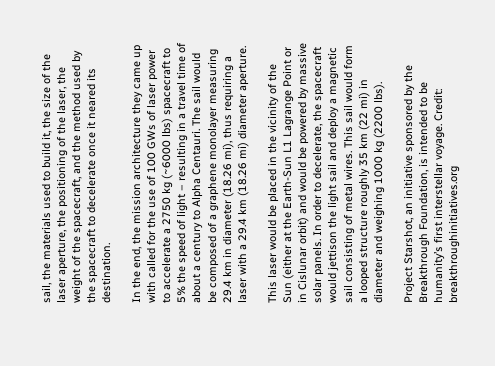sail, the materials used to build it, the size of the laser aperture, the positioning of the laser, the weight of the spacecraft, and the method used by the spacecraft to decelerate once it neared its destination.

In the end, the mission architecture they came up with called for the use of 100 GWs of laser power to accelerate a 2750 kg (~6000 lbs) spacecraft to 5% the speed of light – resulting in a travel time of about a century to Alpha Centauri. The sail would be composed of a graphene monolayer measuring 29.4 km in diameter (18.26 mi), thus requiring a laser with a 29.4 km (18.26 mi) diameter aperture.

This laser would be placed in the vicinity of the Sun (either at the Earth-Sun L1 Lagrange Point or in Cislunar orbit) and would be powered by massive solar panels. In order to decelerate, the spacecraft would jettison the light sail and deploy a magnetic sail consisting of metal wires. This sail would form a looped structure roughly 35 km (22 mi) in diameter and weighing 1000 kg (2200 lbs).

Project Starshot, an initiative sponsored by the Breakthrough Foundation, is intended to be humanity’s first interstellar voyage. Credit: breakthroughinitiatives.org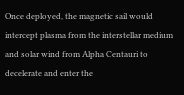Once deployed, the magnetic sail would intercept plasma from the interstellar medium and solar wind from Alpha Centauri to decelerate and enter the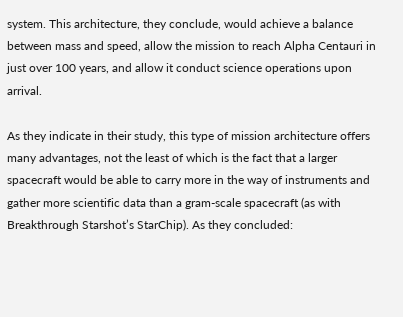system. This architecture, they conclude, would achieve a balance between mass and speed, allow the mission to reach Alpha Centauri in just over 100 years, and allow it conduct science operations upon arrival.

As they indicate in their study, this type of mission architecture offers many advantages, not the least of which is the fact that a larger spacecraft would be able to carry more in the way of instruments and gather more scientific data than a gram-scale spacecraft (as with Breakthrough Starshot’s StarChip). As they concluded: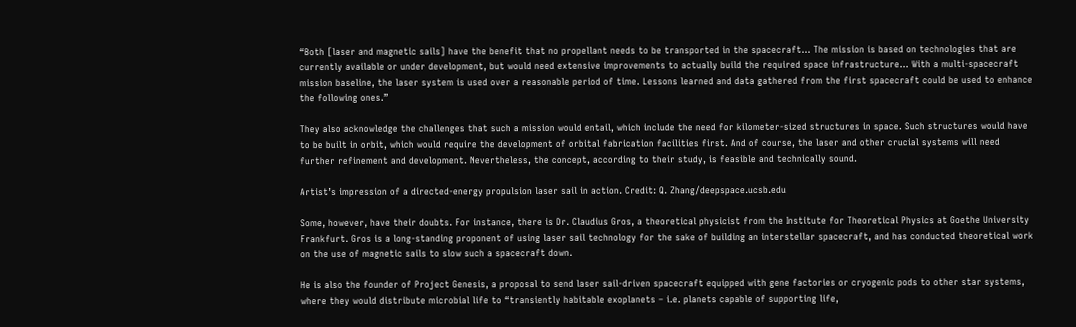“Both [laser and magnetic sails] have the benefit that no propellant needs to be transported in the spacecraft… The mission is based on technologies that are currently available or under development, but would need extensive improvements to actually build the required space infrastructure… With a multi-spacecraft mission baseline, the laser system is used over a reasonable period of time. Lessons learned and data gathered from the first spacecraft could be used to enhance the following ones.”

They also acknowledge the challenges that such a mission would entail, which include the need for kilometer-sized structures in space. Such structures would have to be built in orbit, which would require the development of orbital fabrication facilities first. And of course, the laser and other crucial systems will need further refinement and development. Nevertheless, the concept, according to their study, is feasible and technically sound.

Artist’s impression of a directed-energy propulsion laser sail in action. Credit: Q. Zhang/deepspace.ucsb.edu

Some, however, have their doubts. For instance, there is Dr. Claudius Gros, a theoretical physicist from the Institute for Theoretical Physics at Goethe University Frankfurt. Gros is a long-standing proponent of using laser sail technology for the sake of building an interstellar spacecraft, and has conducted theoretical work on the use of magnetic sails to slow such a spacecraft down.

He is also the founder of Project Genesis, a proposal to send laser sail-driven spacecraft equipped with gene factories or cryogenic pods to other star systems, where they would distribute microbial life to “transiently habitable exoplanets – i.e. planets capable of supporting life,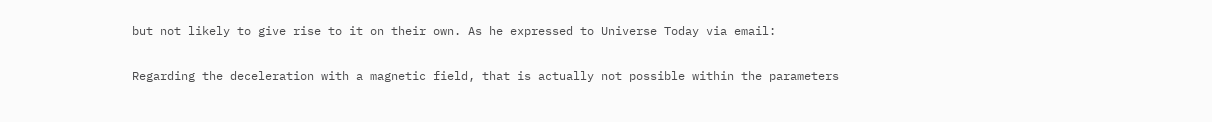but not likely to give rise to it on their own. As he expressed to Universe Today via email:

Regarding the deceleration with a magnetic field, that is actually not possible within the parameters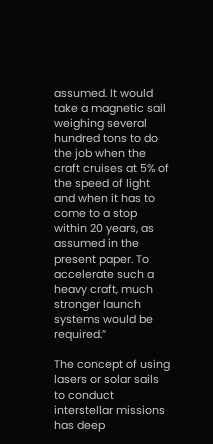assumed. It would take a magnetic sail weighing several hundred tons to do the job when the craft cruises at 5% of the speed of light and when it has to come to a stop within 20 years, as assumed in the present paper. To accelerate such a heavy craft, much stronger launch systems would be required.”

The concept of using lasers or solar sails to conduct interstellar missions has deep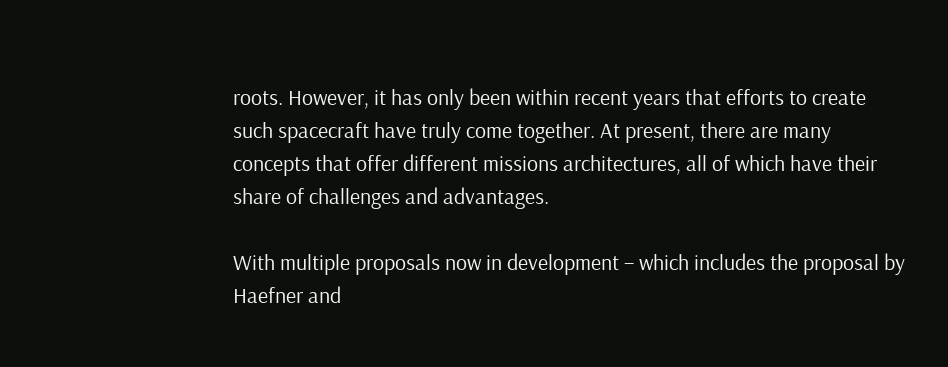roots. However, it has only been within recent years that efforts to create such spacecraft have truly come together. At present, there are many concepts that offer different missions architectures, all of which have their share of challenges and advantages.

With multiple proposals now in development – which includes the proposal by Haefner and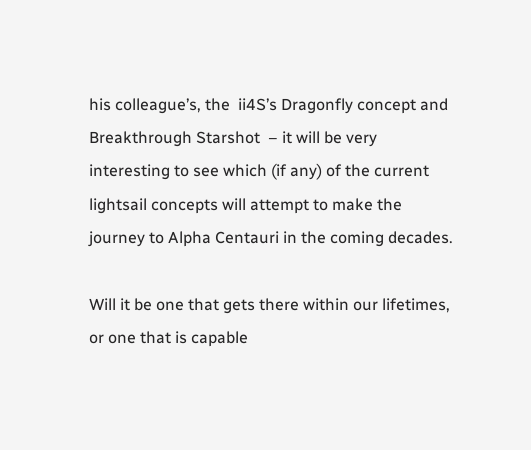his colleague’s, the  ii4S’s Dragonfly concept and Breakthrough Starshot  – it will be very interesting to see which (if any) of the current lightsail concepts will attempt to make the journey to Alpha Centauri in the coming decades.

Will it be one that gets there within our lifetimes, or one that is capable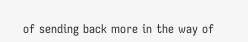of sending back more in the way of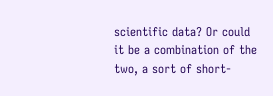scientific data? Or could it be a combination of the two, a sort of short-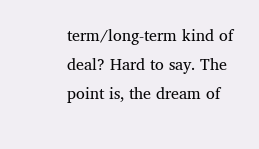term/long-term kind of deal? Hard to say. The point is, the dream of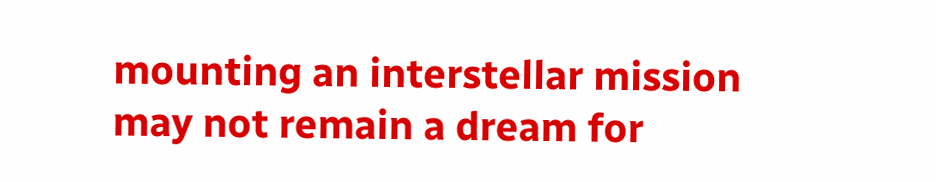mounting an interstellar mission may not remain a dream for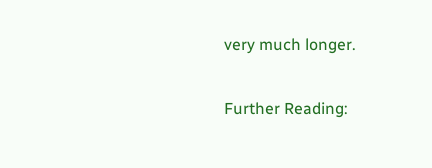very much longer.

Further Reading: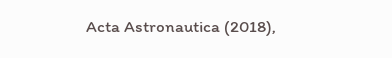Acta Astronautica (2018),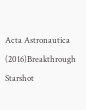Acta Astronautica (2016)Breakthrough Starshot